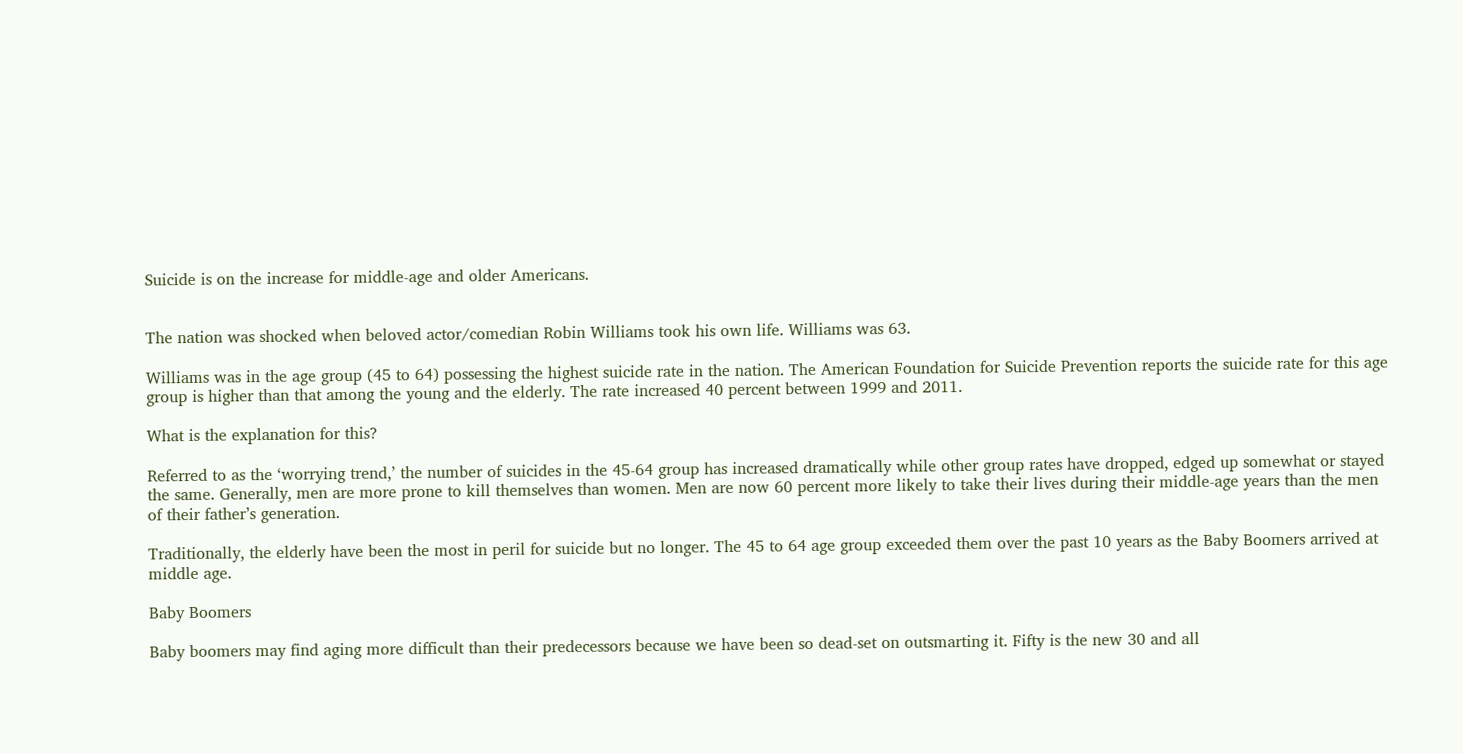Suicide is on the increase for middle-age and older Americans.


The nation was shocked when beloved actor/comedian Robin Williams took his own life. Williams was 63.

Williams was in the age group (45 to 64) possessing the highest suicide rate in the nation. The American Foundation for Suicide Prevention reports the suicide rate for this age group is higher than that among the young and the elderly. The rate increased 40 percent between 1999 and 2011.

What is the explanation for this?

Referred to as the ‘worrying trend,’ the number of suicides in the 45-64 group has increased dramatically while other group rates have dropped, edged up somewhat or stayed the same. Generally, men are more prone to kill themselves than women. Men are now 60 percent more likely to take their lives during their middle-age years than the men of their father’s generation.

Traditionally, the elderly have been the most in peril for suicide but no longer. The 45 to 64 age group exceeded them over the past 10 years as the Baby Boomers arrived at middle age.

Baby Boomers

Baby boomers may find aging more difficult than their predecessors because we have been so dead-set on outsmarting it. Fifty is the new 30 and all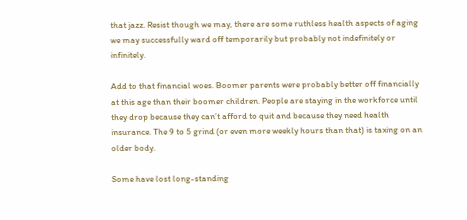that jazz. Resist though we may, there are some ruthless health aspects of aging we may successfully ward off temporarily but probably not indefinitely or infinitely.

Add to that financial woes. Boomer parents were probably better off financially at this age than their boomer children. People are staying in the workforce until they drop because they can’t afford to quit and because they need health insurance. The 9 to 5 grind (or even more weekly hours than that) is taxing on an older body.

Some have lost long-standing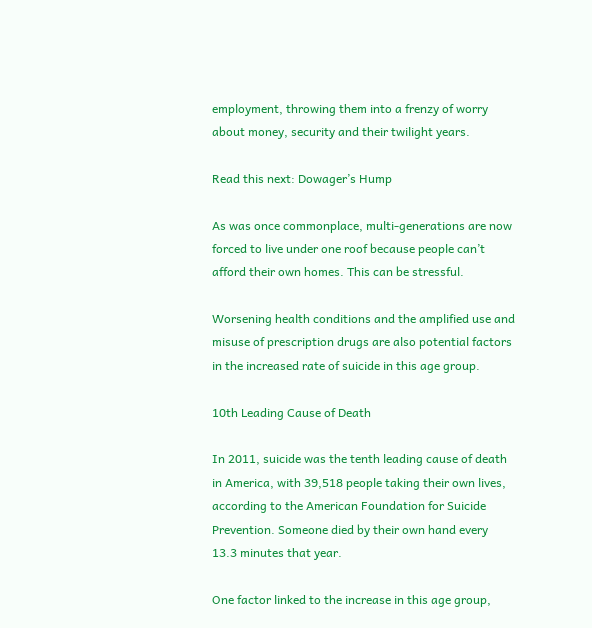employment, throwing them into a frenzy of worry about money, security and their twilight years.

Read this next: Dowager’s Hump

As was once commonplace, multi-generations are now forced to live under one roof because people can’t afford their own homes. This can be stressful.

Worsening health conditions and the amplified use and misuse of prescription drugs are also potential factors in the increased rate of suicide in this age group.

10th Leading Cause of Death

In 2011, suicide was the tenth leading cause of death in America, with 39,518 people taking their own lives, according to the American Foundation for Suicide Prevention. Someone died by their own hand every 13.3 minutes that year.

One factor linked to the increase in this age group,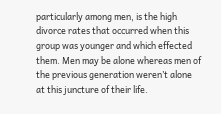particularly among men, is the high divorce rates that occurred when this group was younger and which effected them. Men may be alone whereas men of the previous generation weren’t alone at this juncture of their life.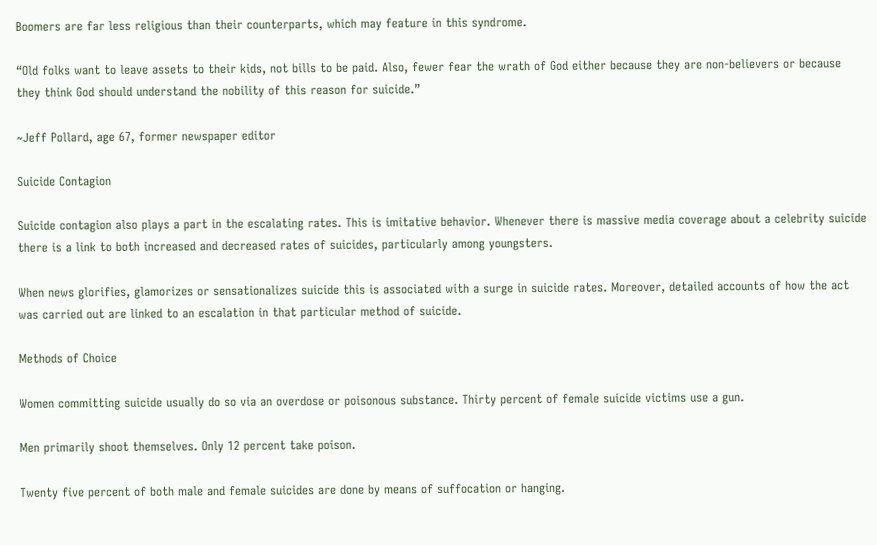Boomers are far less religious than their counterparts, which may feature in this syndrome.

“Old folks want to leave assets to their kids, not bills to be paid. Also, fewer fear the wrath of God either because they are non-believers or because they think God should understand the nobility of this reason for suicide.”

~Jeff Pollard, age 67, former newspaper editor

Suicide Contagion

Suicide contagion also plays a part in the escalating rates. This is imitative behavior. Whenever there is massive media coverage about a celebrity suicide there is a link to both increased and decreased rates of suicides, particularly among youngsters.

When news glorifies, glamorizes or sensationalizes suicide this is associated with a surge in suicide rates. Moreover, detailed accounts of how the act was carried out are linked to an escalation in that particular method of suicide.

Methods of Choice

Women committing suicide usually do so via an overdose or poisonous substance. Thirty percent of female suicide victims use a gun.

Men primarily shoot themselves. Only 12 percent take poison.

Twenty five percent of both male and female suicides are done by means of suffocation or hanging.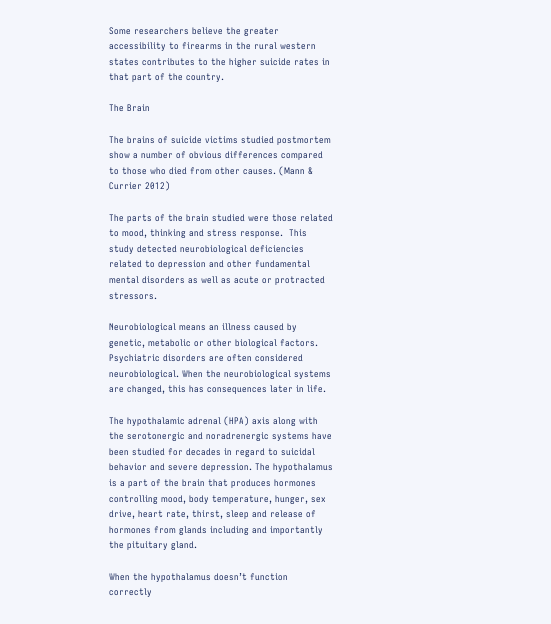Some researchers believe the greater accessibility to firearms in the rural western states contributes to the higher suicide rates in that part of the country.

The Brain

The brains of suicide victims studied postmortem show a number of obvious differences compared to those who died from other causes. (Mann & Currier 2012)

The parts of the brain studied were those related to mood, thinking and stress response.  This study detected neurobiological deficiencies related to depression and other fundamental mental disorders as well as acute or protracted stressors.

Neurobiological means an illness caused by genetic, metabolic or other biological factors. Psychiatric disorders are often considered neurobiological. When the neurobiological systems are changed, this has consequences later in life.

The hypothalamic adrenal (HPA) axis along with the serotonergic and noradrenergic systems have been studied for decades in regard to suicidal behavior and severe depression. The hypothalamus is a part of the brain that produces hormones controlling mood, body temperature, hunger, sex drive, heart rate, thirst, sleep and release of hormones from glands including and importantly the pituitary gland.

When the hypothalamus doesn’t function correctly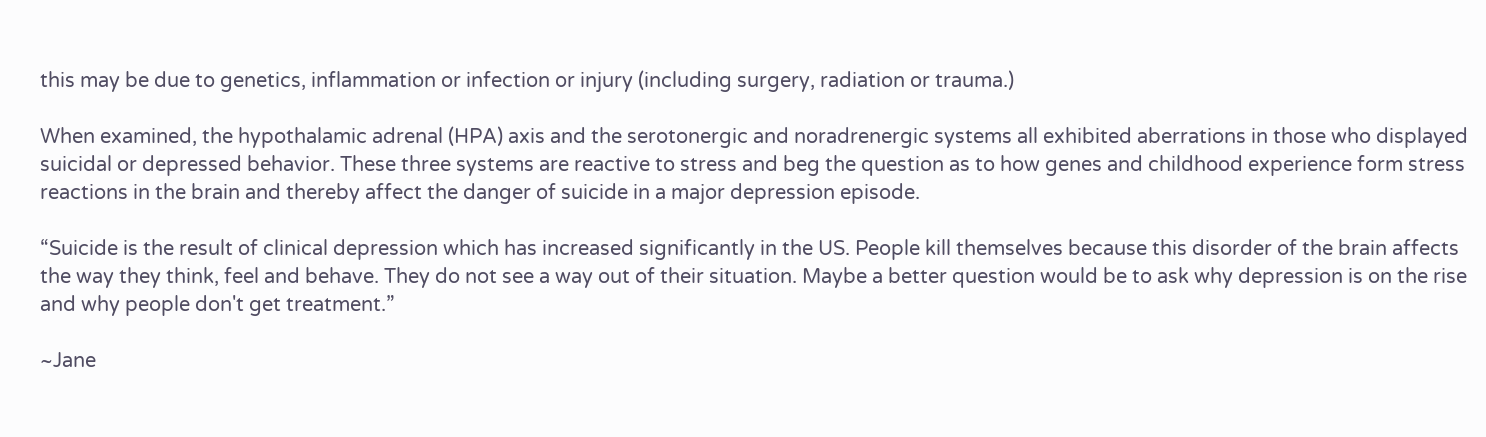this may be due to genetics, inflammation or infection or injury (including surgery, radiation or trauma.)

When examined, the hypothalamic adrenal (HPA) axis and the serotonergic and noradrenergic systems all exhibited aberrations in those who displayed suicidal or depressed behavior. These three systems are reactive to stress and beg the question as to how genes and childhood experience form stress reactions in the brain and thereby affect the danger of suicide in a major depression episode.

“Suicide is the result of clinical depression which has increased significantly in the US. People kill themselves because this disorder of the brain affects the way they think, feel and behave. They do not see a way out of their situation. Maybe a better question would be to ask why depression is on the rise and why people don't get treatment.”

~Jane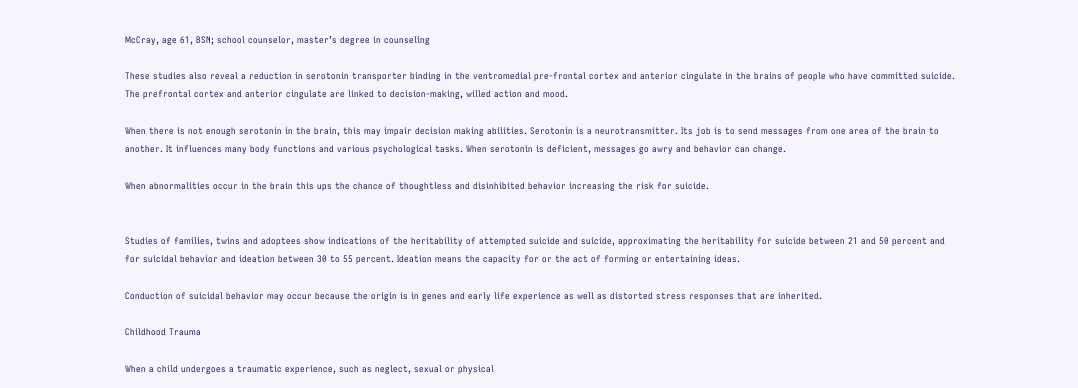McCray, age 61, BSN; school counselor, master’s degree in counseling

These studies also reveal a reduction in serotonin transporter binding in the ventromedial pre-frontal cortex and anterior cingulate in the brains of people who have committed suicide. The prefrontal cortex and anterior cingulate are linked to decision-making, willed action and mood.

When there is not enough serotonin in the brain, this may impair decision making abilities. Serotonin is a neurotransmitter. Its job is to send messages from one area of the brain to another. It influences many body functions and various psychological tasks. When serotonin is deficient, messages go awry and behavior can change.

When abnormalities occur in the brain this ups the chance of thoughtless and disinhibited behavior increasing the risk for suicide.


Studies of families, twins and adoptees show indications of the heritability of attempted suicide and suicide, approximating the heritability for suicide between 21 and 50 percent and for suicidal behavior and ideation between 30 to 55 percent. Ideation means the capacity for or the act of forming or entertaining ideas.

Conduction of suicidal behavior may occur because the origin is in genes and early life experience as well as distorted stress responses that are inherited.

Childhood Trauma

When a child undergoes a traumatic experience, such as neglect, sexual or physical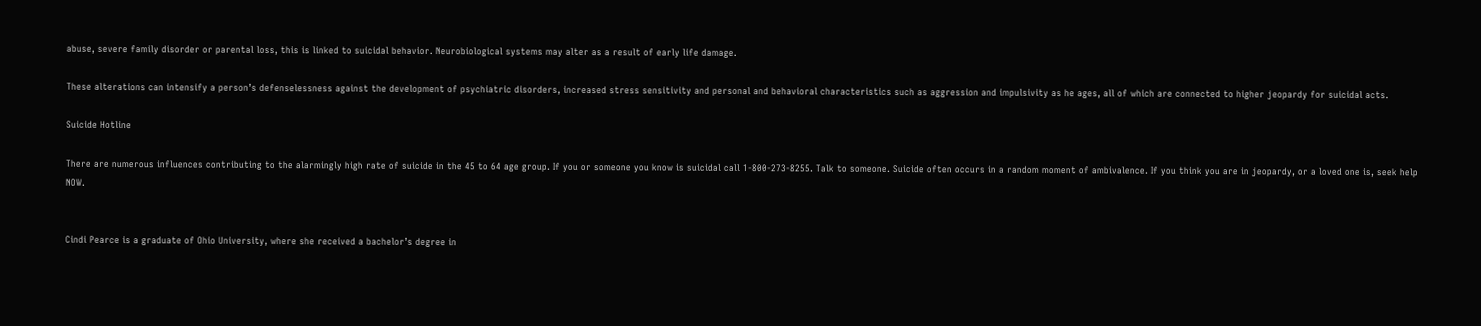abuse, severe family disorder or parental loss, this is linked to suicidal behavior. Neurobiological systems may alter as a result of early life damage.

These alterations can intensify a person’s defenselessness against the development of psychiatric disorders, increased stress sensitivity and personal and behavioral characteristics such as aggression and impulsivity as he ages, all of which are connected to higher jeopardy for suicidal acts.

Suicide Hotline

There are numerous influences contributing to the alarmingly high rate of suicide in the 45 to 64 age group. If you or someone you know is suicidal call 1-800-273-8255. Talk to someone. Suicide often occurs in a random moment of ambivalence. If you think you are in jeopardy, or a loved one is, seek help NOW.


Cindi Pearce is a graduate of Ohio University, where she received a bachelor’s degree in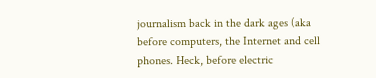journalism back in the dark ages (aka before computers, the Internet and cell phones. Heck, before electric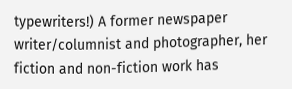typewriters!) A former newspaper writer/columnist and photographer, her fiction and non-fiction work has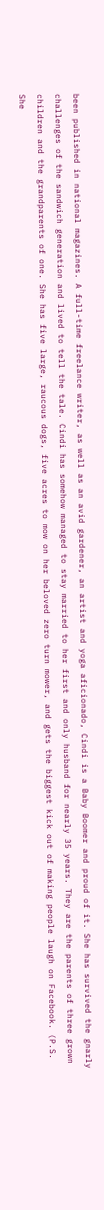been published in national magazines. A full-time freelance writer, as well as an avid gardener, an artist and yoga aficionado, Cindi is a Baby Boomer and proud of it. She has survived the gnarly challenges of the sandwich generation and lived to tell the tale. Cindi has somehow managed to stay married to her first and only husband for nearly 35 years. They are the parents of three grown children and the grandparents of one. She has five large, raucous dogs, five acres to mow on her beloved zero turn mower, and gets the biggest kick out of making people laugh on Facebook. (P.S. She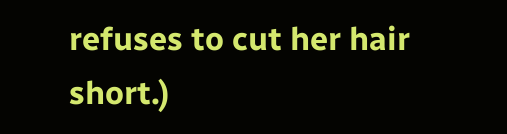refuses to cut her hair short.)